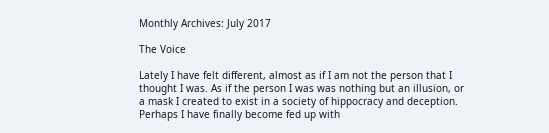Monthly Archives: July 2017

The Voice

Lately I have felt different, almost as if I am not the person that I thought I was. As if the person I was was nothing but an illusion, or a mask I created to exist in a society of hippocracy and deception. Perhaps I have finally become fed up with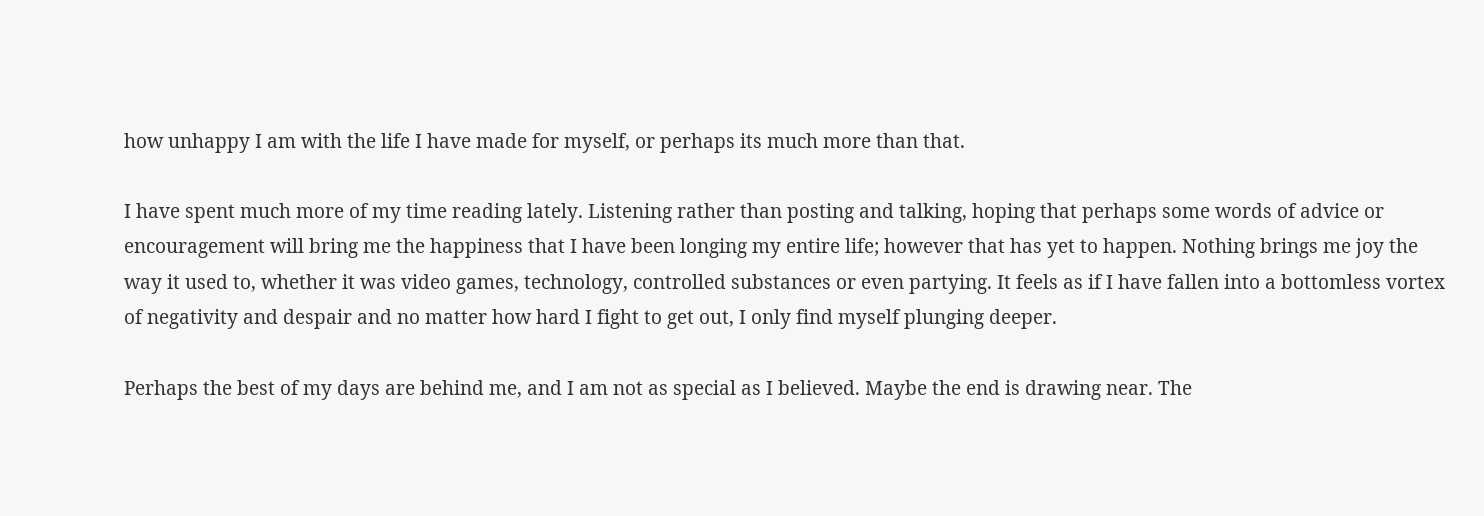how unhappy I am with the life I have made for myself, or perhaps its much more than that.

I have spent much more of my time reading lately. Listening rather than posting and talking, hoping that perhaps some words of advice or encouragement will bring me the happiness that I have been longing my entire life; however that has yet to happen. Nothing brings me joy the way it used to, whether it was video games, technology, controlled substances or even partying. It feels as if I have fallen into a bottomless vortex of negativity and despair and no matter how hard I fight to get out, I only find myself plunging deeper.

Perhaps the best of my days are behind me, and I am not as special as I believed. Maybe the end is drawing near. The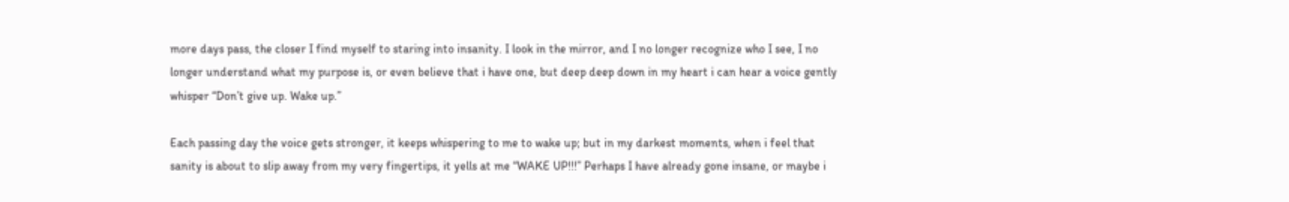more days pass, the closer I find myself to staring into insanity. I look in the mirror, and I no longer recognize who I see, I no longer understand what my purpose is, or even believe that i have one, but deep deep down in my heart i can hear a voice gently whisper “Don’t give up. Wake up.”

Each passing day the voice gets stronger, it keeps whispering to me to wake up; but in my darkest moments, when i feel that sanity is about to slip away from my very fingertips, it yells at me “WAKE UP!!!” Perhaps I have already gone insane, or maybe i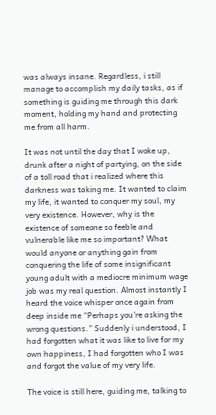was always insane. Regardless, i still manage to accomplish my daily tasks, as if something is guiding me through this dark moment, holding my hand and protecting me from all harm.

It was not until the day that I woke up, drunk after a night of partying, on the side of a toll road that i realized where this darkness was taking me. It wanted to claim my life, it wanted to conquer my soul, my very existence. However, why is the existence of someone so feeble and vulnerable like me so important? What would anyone or anything gain from conquering the life of some insignificant young adult with a mediocre minimum wage job was my real question. Almost instantly I heard the voice whisper once again from deep inside me “Perhaps you’re asking the wrong questions.” Suddenly i understood, I had forgotten what it was like to live for my own happiness, I had forgotten who I was and forgot the value of my very life.

The voice is still here, guiding me, talking to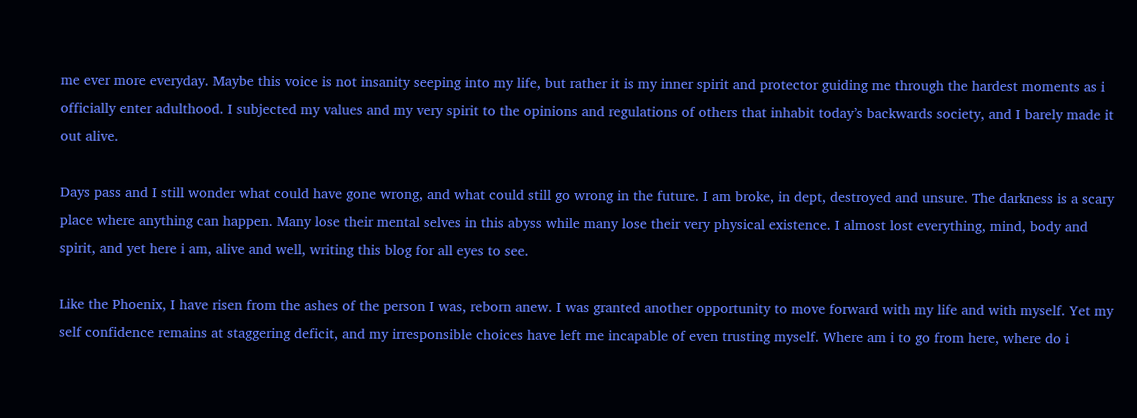me ever more everyday. Maybe this voice is not insanity seeping into my life, but rather it is my inner spirit and protector guiding me through the hardest moments as i officially enter adulthood. I subjected my values and my very spirit to the opinions and regulations of others that inhabit today’s backwards society, and I barely made it out alive.

Days pass and I still wonder what could have gone wrong, and what could still go wrong in the future. I am broke, in dept, destroyed and unsure. The darkness is a scary place where anything can happen. Many lose their mental selves in this abyss while many lose their very physical existence. I almost lost everything, mind, body and spirit, and yet here i am, alive and well, writing this blog for all eyes to see.

Like the Phoenix, I have risen from the ashes of the person I was, reborn anew. I was granted another opportunity to move forward with my life and with myself. Yet my self confidence remains at staggering deficit, and my irresponsible choices have left me incapable of even trusting myself. Where am i to go from here, where do i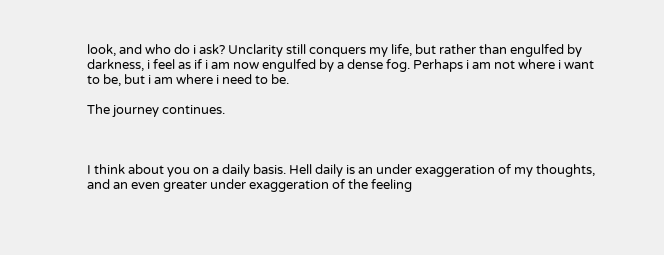look, and who do i ask? Unclarity still conquers my life, but rather than engulfed by darkness, i feel as if i am now engulfed by a dense fog. Perhaps i am not where i want to be, but i am where i need to be.

The journey continues.



I think about you on a daily basis. Hell daily is an under exaggeration of my thoughts, and an even greater under exaggeration of the feeling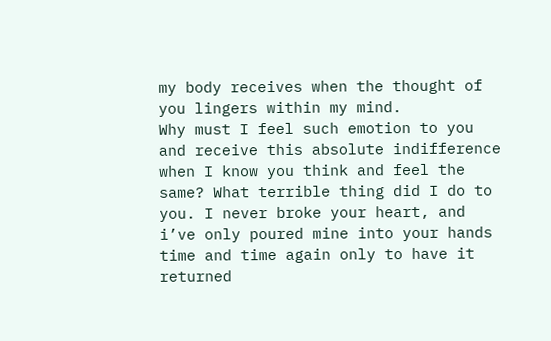my body receives when the thought of you lingers within my mind.
Why must I feel such emotion to you and receive this absolute indifference when I know you think and feel the same? What terrible thing did I do to you. I never broke your heart, and i’ve only poured mine into your hands time and time again only to have it returned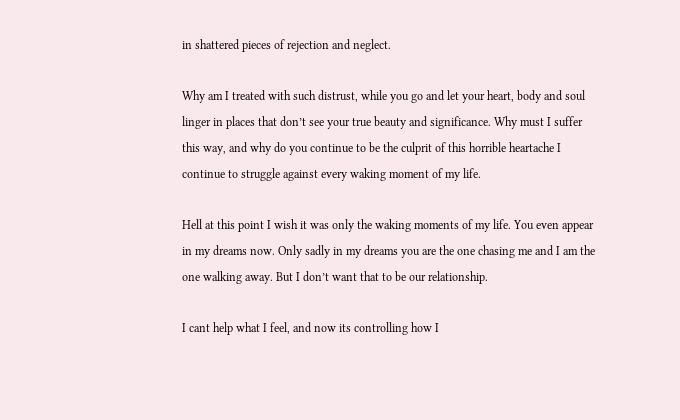in shattered pieces of rejection and neglect.

Why am I treated with such distrust, while you go and let your heart, body and soul linger in places that don’t see your true beauty and significance. Why must I suffer this way, and why do you continue to be the culprit of this horrible heartache I continue to struggle against every waking moment of my life.

Hell at this point I wish it was only the waking moments of my life. You even appear in my dreams now. Only sadly in my dreams you are the one chasing me and I am the one walking away. But I don’t want that to be our relationship.

I cant help what I feel, and now its controlling how I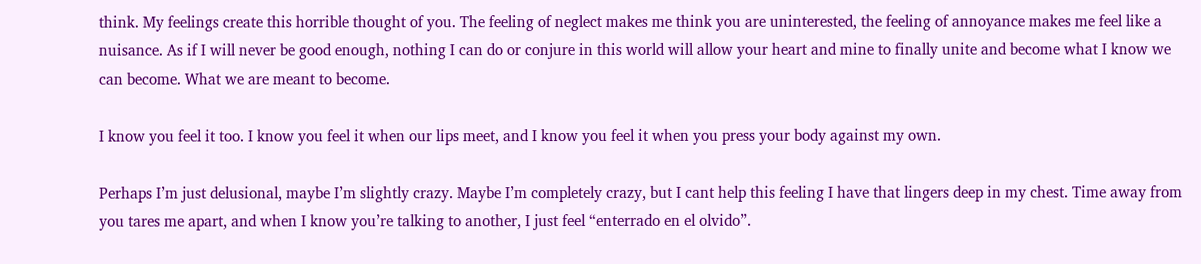think. My feelings create this horrible thought of you. The feeling of neglect makes me think you are uninterested, the feeling of annoyance makes me feel like a nuisance. As if I will never be good enough, nothing I can do or conjure in this world will allow your heart and mine to finally unite and become what I know we can become. What we are meant to become.

I know you feel it too. I know you feel it when our lips meet, and I know you feel it when you press your body against my own.

Perhaps I’m just delusional, maybe I’m slightly crazy. Maybe I’m completely crazy, but I cant help this feeling I have that lingers deep in my chest. Time away from you tares me apart, and when I know you’re talking to another, I just feel “enterrado en el olvido”.